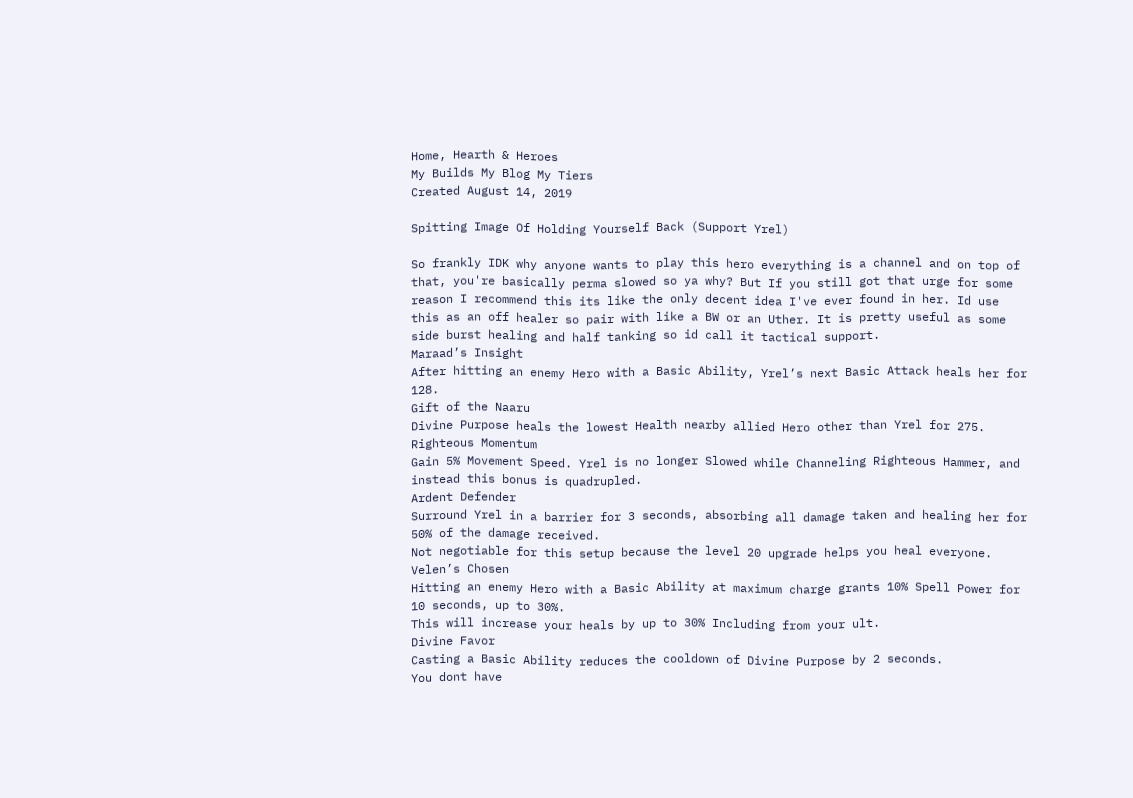Home, Hearth & Heroes
My Builds My Blog My Tiers
Created August 14, 2019

Spitting Image Of Holding Yourself Back (Support Yrel)

So frankly IDK why anyone wants to play this hero everything is a channel and on top of that, you're basically perma slowed so ya why? But If you still got that urge for some reason I recommend this its like the only decent idea I've ever found in her. Id use this as an off healer so pair with like a BW or an Uther. It is pretty useful as some side burst healing and half tanking so id call it tactical support.
Maraad’s Insight
After hitting an enemy Hero with a Basic Ability, Yrel’s next Basic Attack heals her for 128.
Gift of the Naaru
Divine Purpose heals the lowest Health nearby allied Hero other than Yrel for 275.
Righteous Momentum
Gain 5% Movement Speed. Yrel is no longer Slowed while Channeling Righteous Hammer, and instead this bonus is quadrupled.
Ardent Defender
Surround Yrel in a barrier for 3 seconds, absorbing all damage taken and healing her for 50% of the damage received.
Not negotiable for this setup because the level 20 upgrade helps you heal everyone.
Velen’s Chosen
Hitting an enemy Hero with a Basic Ability at maximum charge grants 10% Spell Power for 10 seconds, up to 30%.
This will increase your heals by up to 30% Including from your ult.
Divine Favor
Casting a Basic Ability reduces the cooldown of Divine Purpose by 2 seconds.
You dont have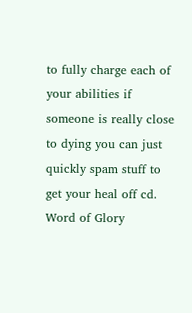to fully charge each of your abilities if someone is really close to dying you can just quickly spam stuff to get your heal off cd.
Word of Glory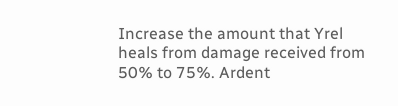Increase the amount that Yrel heals from damage received from 50% to 75%. Ardent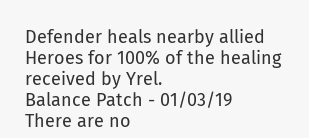Defender heals nearby allied Heroes for 100% of the healing received by Yrel.
Balance Patch - 01/03/19
There are no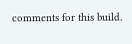comments for this build.